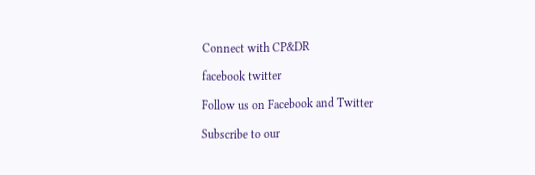Connect with CP&DR

facebook twitter

Follow us on Facebook and Twitter

Subscribe to our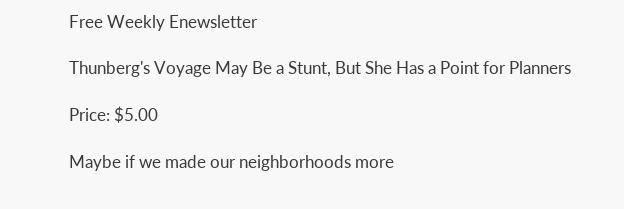Free Weekly Enewsletter

Thunberg's Voyage May Be a Stunt, But She Has a Point for Planners

Price: $5.00

Maybe if we made our neighborhoods more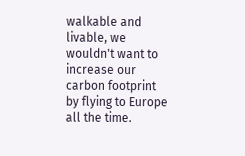walkable and livable, we wouldn't want to increase our carbon footprint by flying to Europe all the time.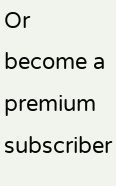Or become a premium subscriber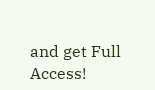and get Full Access!